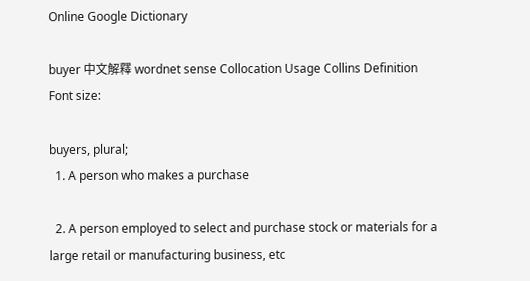Online Google Dictionary

buyer 中文解釋 wordnet sense Collocation Usage Collins Definition
Font size:

buyers, plural;
  1. A person who makes a purchase

  2. A person employed to select and purchase stock or materials for a large retail or manufacturing business, etc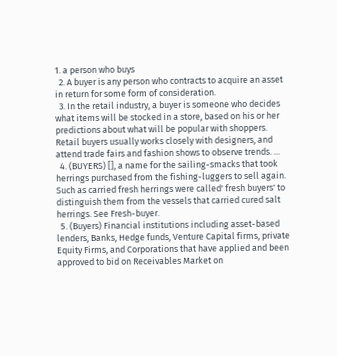1. a person who buys
  2. A buyer is any person who contracts to acquire an asset in return for some form of consideration.
  3. In the retail industry, a buyer is someone who decides what items will be stocked in a store, based on his or her predictions about what will be popular with shoppers. Retail buyers usually works closely with designers, and attend trade fairs and fashion shows to observe trends. ...
  4. (BUYERS) [], a name for the sailing-smacks that took herrings purchased from the fishing-luggers to sell again. Such as carried fresh herrings were called' fresh buyers' to distinguish them from the vessels that carried cured salt herrings. See Fresh-buyer.
  5. (Buyers) Financial institutions including asset-based lenders, Banks, Hedge funds, Venture Capital firms, private Equity Firms, and Corporations that have applied and been approved to bid on Receivables Market on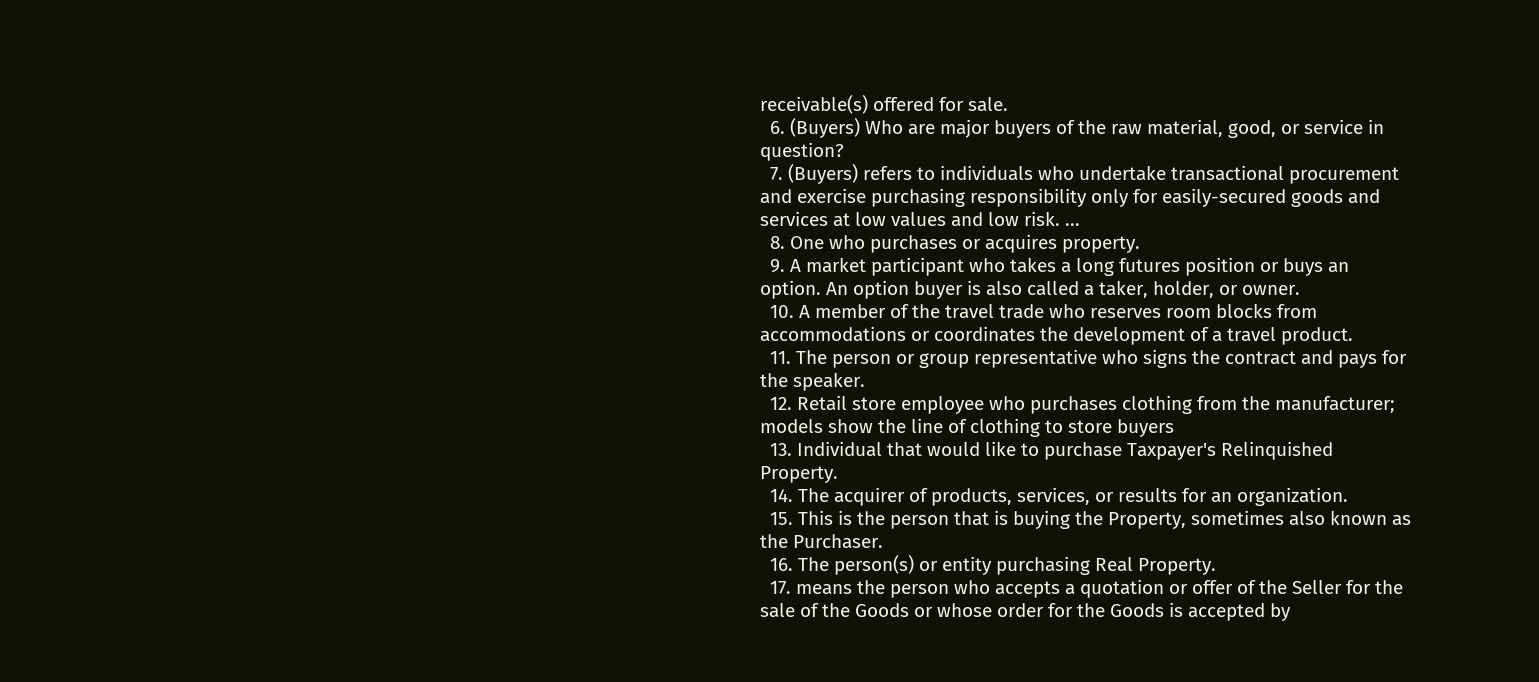receivable(s) offered for sale.
  6. (Buyers) Who are major buyers of the raw material, good, or service in question?
  7. (Buyers) refers to individuals who undertake transactional procurement and exercise purchasing responsibility only for easily-secured goods and services at low values and low risk. ...
  8. One who purchases or acquires property.
  9. A market participant who takes a long futures position or buys an option. An option buyer is also called a taker, holder, or owner.
  10. A member of the travel trade who reserves room blocks from accommodations or coordinates the development of a travel product.
  11. The person or group representative who signs the contract and pays for the speaker.
  12. Retail store employee who purchases clothing from the manufacturer; models show the line of clothing to store buyers
  13. Individual that would like to purchase Taxpayer's Relinquished Property.
  14. The acquirer of products, services, or results for an organization.
  15. This is the person that is buying the Property, sometimes also known as the Purchaser.
  16. The person(s) or entity purchasing Real Property.
  17. means the person who accepts a quotation or offer of the Seller for the sale of the Goods or whose order for the Goods is accepted by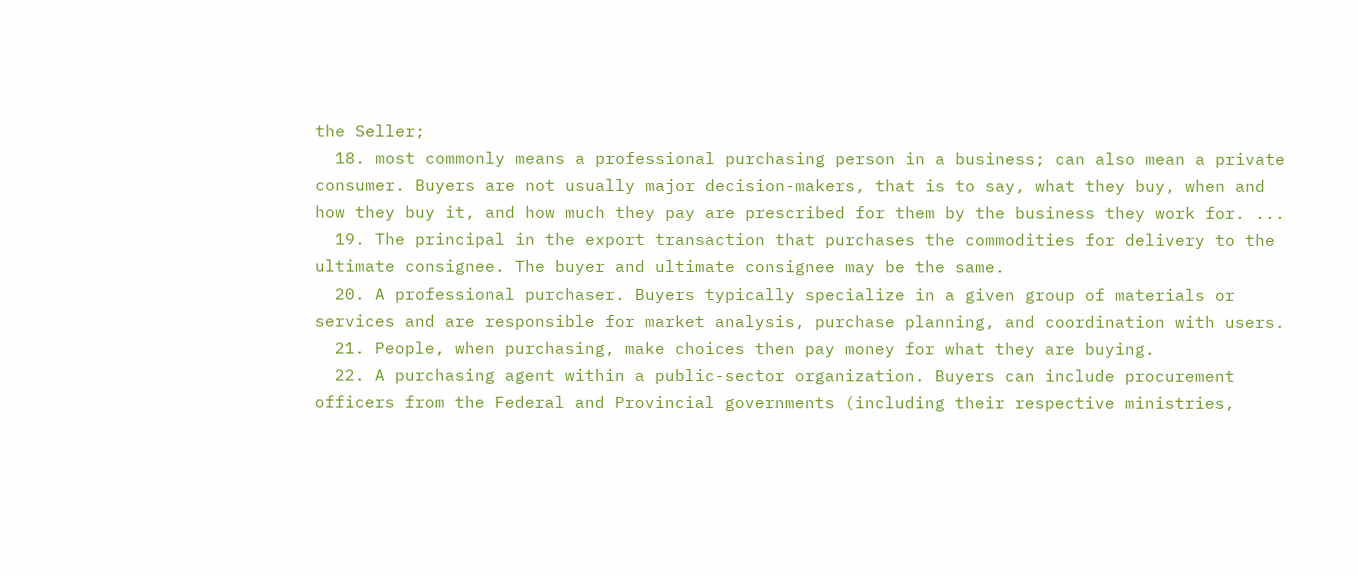the Seller;
  18. most commonly means a professional purchasing person in a business; can also mean a private consumer. Buyers are not usually major decision-makers, that is to say, what they buy, when and how they buy it, and how much they pay are prescribed for them by the business they work for. ...
  19. The principal in the export transaction that purchases the commodities for delivery to the ultimate consignee. The buyer and ultimate consignee may be the same.
  20. A professional purchaser. Buyers typically specialize in a given group of materials or services and are responsible for market analysis, purchase planning, and coordination with users.
  21. People, when purchasing, make choices then pay money for what they are buying.
  22. A purchasing agent within a public-sector organization. Buyers can include procurement officers from the Federal and Provincial governments (including their respective ministries,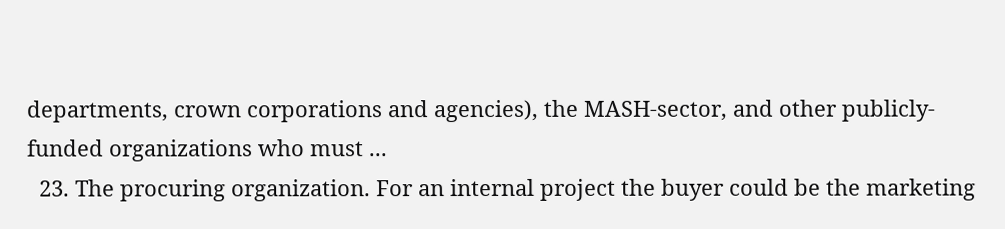departments, crown corporations and agencies), the MASH-sector, and other publicly-funded organizations who must ...
  23. The procuring organization. For an internal project the buyer could be the marketing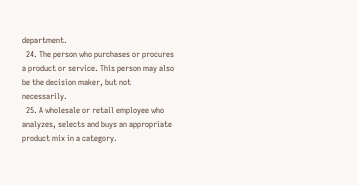department.
  24. The person who purchases or procures a product or service. This person may also be the decision maker, but not necessarily.
  25. A wholesale or retail employee who analyzes, selects and buys an appropriate product mix in a category.